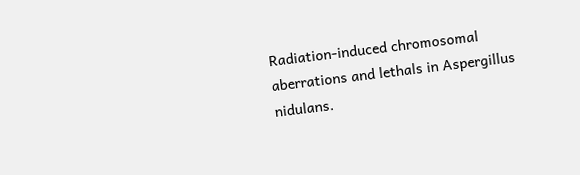Radiation-induced chromosomal aberrations and lethals in Aspergillus nidulans.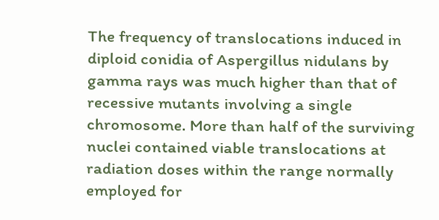The frequency of translocations induced in diploid conidia of Aspergillus nidulans by gamma rays was much higher than that of recessive mutants involving a single chromosome. More than half of the surviving nuclei contained viable translocations at radiation doses within the range normally employed for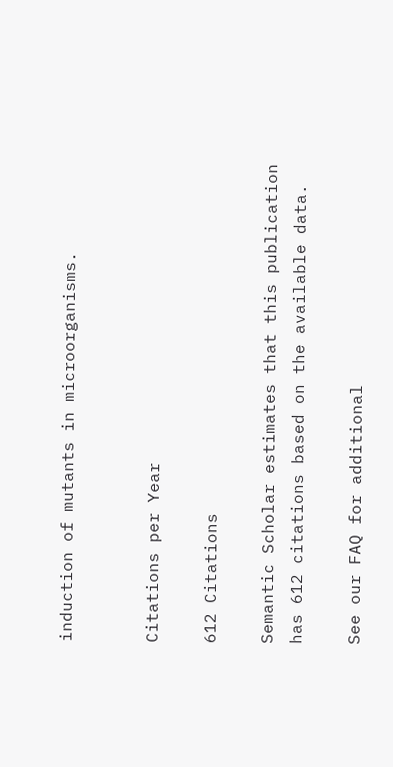induction of mutants in microorganisms.


Citations per Year

612 Citations

Semantic Scholar estimates that this publication has 612 citations based on the available data.

See our FAQ for additional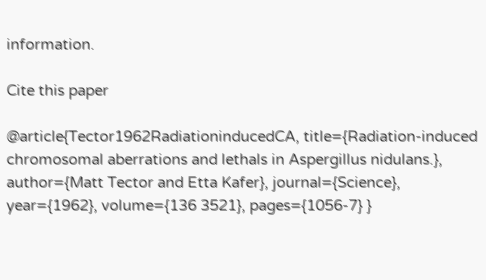information.

Cite this paper

@article{Tector1962RadiationinducedCA, title={Radiation-induced chromosomal aberrations and lethals in Aspergillus nidulans.}, author={Matt Tector and Etta Kafer}, journal={Science}, year={1962}, volume={136 3521}, pages={1056-7} }